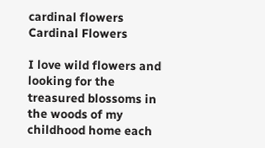cardinal flowers
Cardinal Flowers

I love wild flowers and looking for the treasured blossoms in the woods of my childhood home each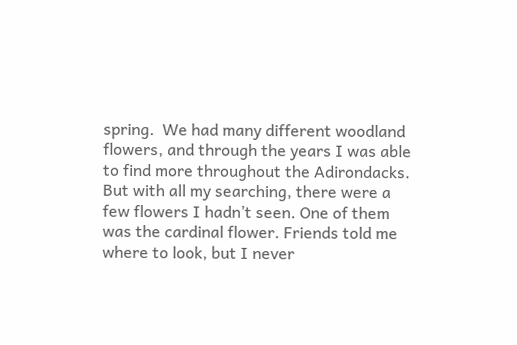spring.  We had many different woodland flowers, and through the years I was able to find more throughout the Adirondacks. But with all my searching, there were a few flowers I hadn’t seen. One of them was the cardinal flower. Friends told me where to look, but I never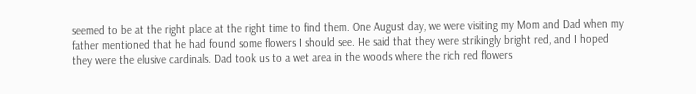seemed to be at the right place at the right time to find them. One August day, we were visiting my Mom and Dad when my father mentioned that he had found some flowers I should see. He said that they were strikingly bright red, and I hoped they were the elusive cardinals. Dad took us to a wet area in the woods where the rich red flowers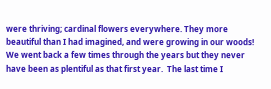were thriving; cardinal flowers everywhere. They more beautiful than I had imagined, and were growing in our woods! We went back a few times through the years but they never have been as plentiful as that first year.  The last time I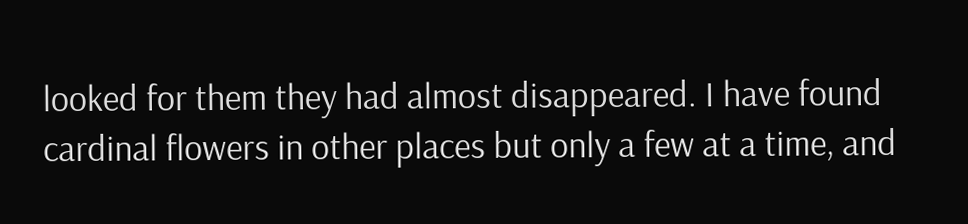looked for them they had almost disappeared. I have found cardinal flowers in other places but only a few at a time, and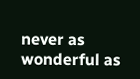never as wonderful as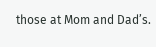those at Mom and Dad’s.